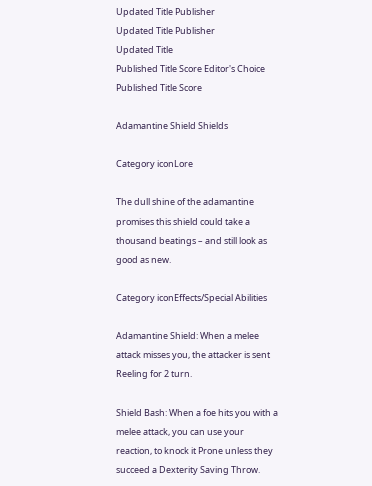Updated Title Publisher
Updated Title Publisher
Updated Title
Published Title Score Editor's Choice
Published Title Score

Adamantine Shield Shields

Category iconLore

The dull shine of the adamantine promises this shield could take a thousand beatings – and still look as good as new.

Category iconEffects/Special Abilities

Adamantine Shield: When a melee attack misses you, the attacker is sent Reeling for 2 turn.

Shield Bash: When a foe hits you with a melee attack, you can use your reaction, to knock it Prone unless they succeed a Dexterity Saving Throw.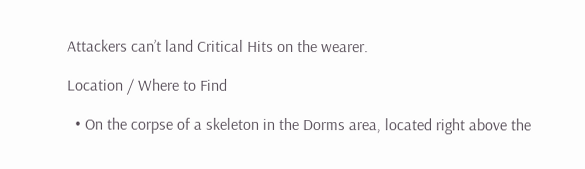Attackers can’t land Critical Hits on the wearer.

Location / Where to Find

  • On the corpse of a skeleton in the Dorms area, located right above the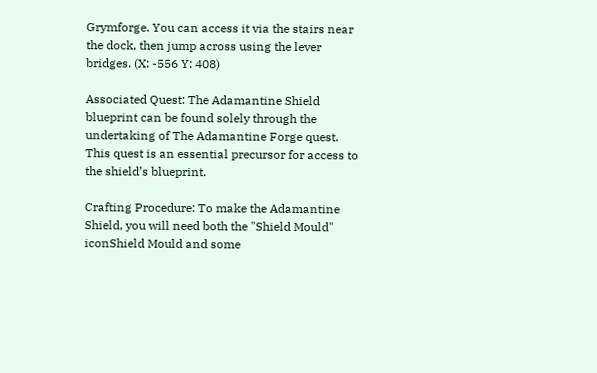Grymforge. You can access it via the stairs near the dock, then jump across using the lever bridges. (X: -556 Y: 408)

Associated Quest: The Adamantine Shield blueprint can be found solely through the undertaking of The Adamantine Forge quest. This quest is an essential precursor for access to the shield’s blueprint.

Crafting Procedure: To make the Adamantine Shield, you will need both the "Shield Mould" iconShield Mould and some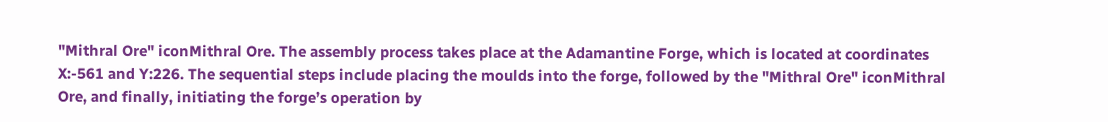"Mithral Ore" iconMithral Ore. The assembly process takes place at the Adamantine Forge, which is located at coordinates X:-561 and Y:226. The sequential steps include placing the moulds into the forge, followed by the "Mithral Ore" iconMithral Ore, and finally, initiating the forge’s operation by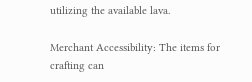utilizing the available lava.

Merchant Accessibility: The items for crafting can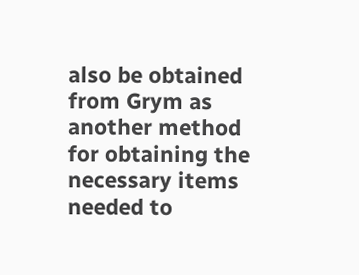also be obtained from Grym as another method for obtaining the necessary items needed to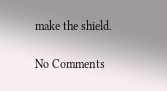make the shield.

No Comments